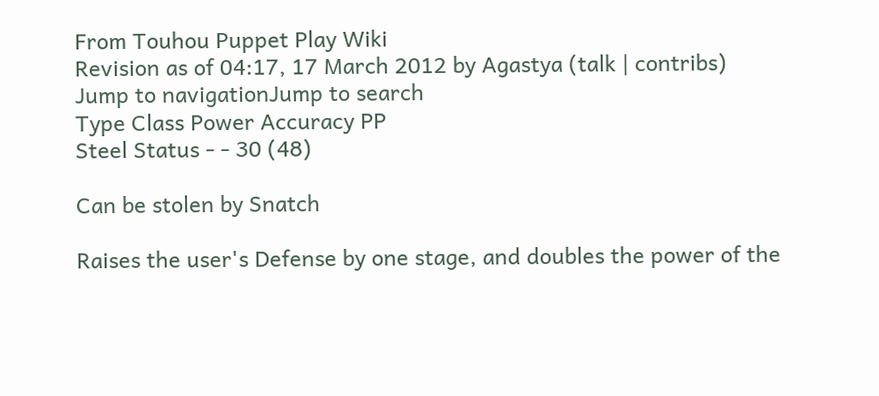From Touhou Puppet Play Wiki
Revision as of 04:17, 17 March 2012 by Agastya (talk | contribs)
Jump to navigationJump to search
Type Class Power Accuracy PP
Steel Status - - 30 (48)

Can be stolen by Snatch

Raises the user's Defense by one stage, and doubles the power of the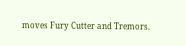moves Fury Cutter and Tremors.